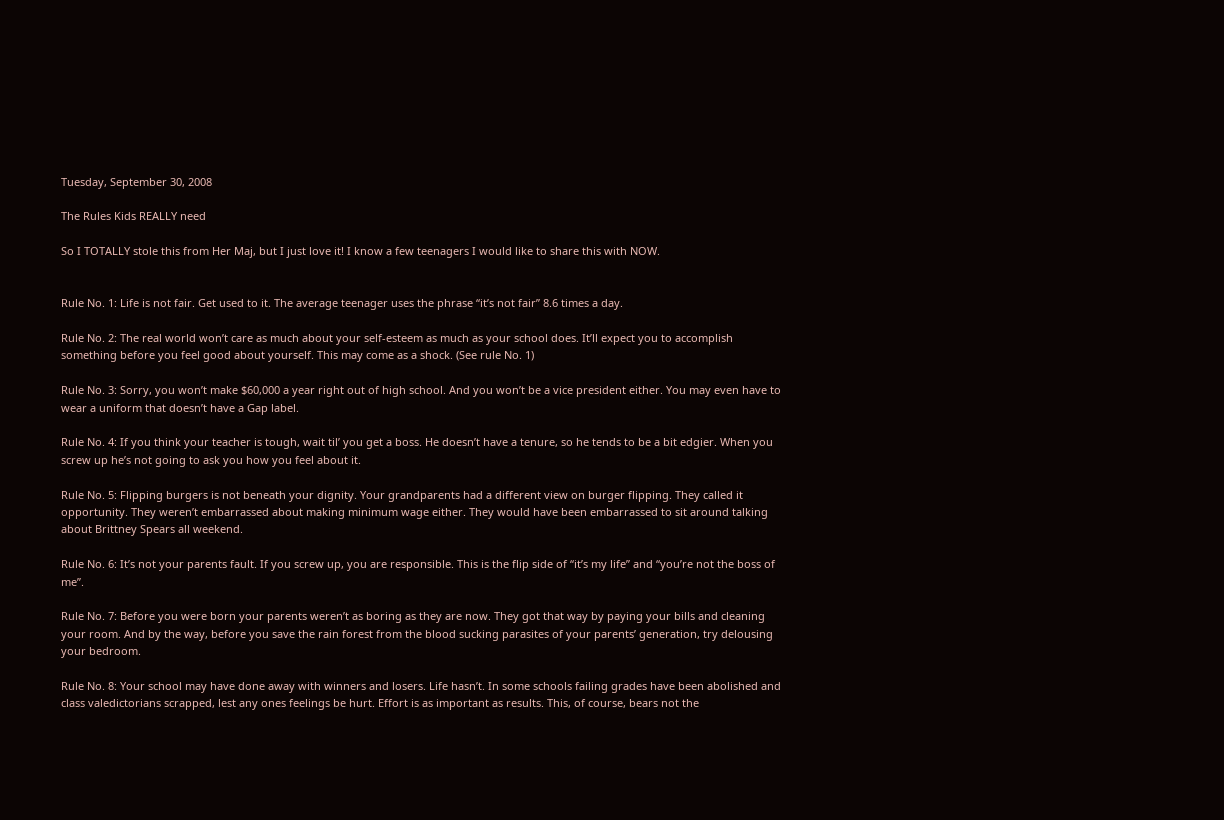Tuesday, September 30, 2008

The Rules Kids REALLY need

So I TOTALLY stole this from Her Maj, but I just love it! I know a few teenagers I would like to share this with NOW.


Rule No. 1: Life is not fair. Get used to it. The average teenager uses the phrase “it’s not fair” 8.6 times a day.

Rule No. 2: The real world won’t care as much about your self-esteem as much as your school does. It’ll expect you to accomplish something before you feel good about yourself. This may come as a shock. (See rule No. 1)

Rule No. 3: Sorry, you won’t make $60,000 a year right out of high school. And you won’t be a vice president either. You may even have to wear a uniform that doesn’t have a Gap label.

Rule No. 4: If you think your teacher is tough, wait til’ you get a boss. He doesn’t have a tenure, so he tends to be a bit edgier. When you screw up he’s not going to ask you how you feel about it.

Rule No. 5: Flipping burgers is not beneath your dignity. Your grandparents had a different view on burger flipping. They called it opportunity. They weren’t embarrassed about making minimum wage either. They would have been embarrassed to sit around talking about Brittney Spears all weekend.

Rule No. 6: It’s not your parents fault. If you screw up, you are responsible. This is the flip side of “it’s my life” and “you’re not the boss of me”.

Rule No. 7: Before you were born your parents weren’t as boring as they are now. They got that way by paying your bills and cleaning your room. And by the way, before you save the rain forest from the blood sucking parasites of your parents’ generation, try delousing your bedroom.

Rule No. 8: Your school may have done away with winners and losers. Life hasn’t. In some schools failing grades have been abolished and class valedictorians scrapped, lest any ones feelings be hurt. Effort is as important as results. This, of course, bears not the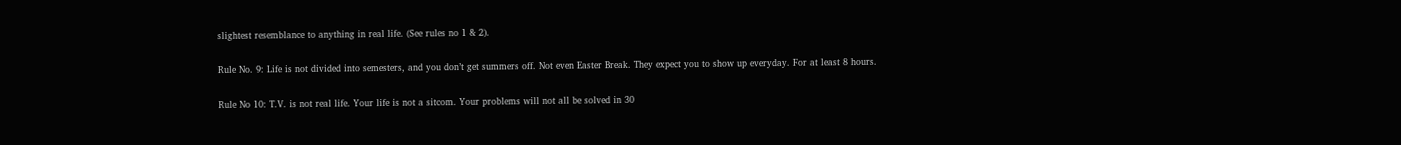slightest resemblance to anything in real life. (See rules no 1 & 2).

Rule No. 9: Life is not divided into semesters, and you don’t get summers off. Not even Easter Break. They expect you to show up everyday. For at least 8 hours.

Rule No 10: T.V. is not real life. Your life is not a sitcom. Your problems will not all be solved in 30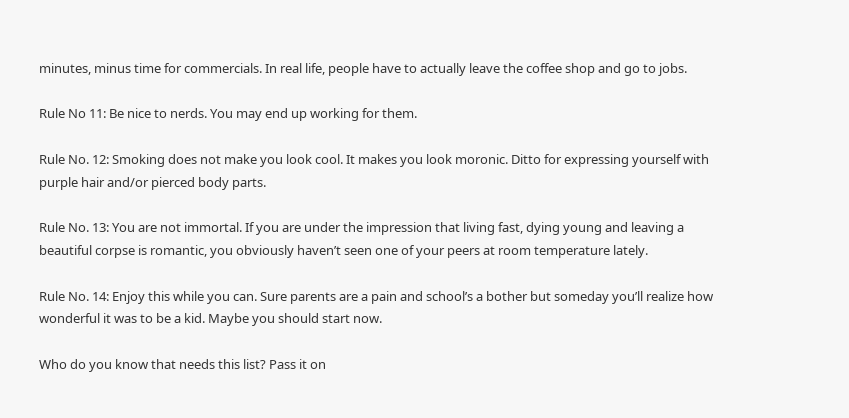minutes, minus time for commercials. In real life, people have to actually leave the coffee shop and go to jobs.

Rule No 11: Be nice to nerds. You may end up working for them.

Rule No. 12: Smoking does not make you look cool. It makes you look moronic. Ditto for expressing yourself with purple hair and/or pierced body parts.

Rule No. 13: You are not immortal. If you are under the impression that living fast, dying young and leaving a beautiful corpse is romantic, you obviously haven’t seen one of your peers at room temperature lately.

Rule No. 14: Enjoy this while you can. Sure parents are a pain and school’s a bother but someday you’ll realize how wonderful it was to be a kid. Maybe you should start now.

Who do you know that needs this list? Pass it on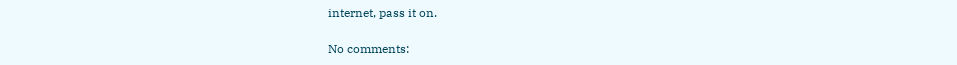internet, pass it on.

No comments: